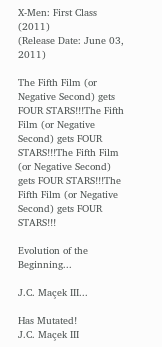X-Men: First Class (2011)
(Release Date: June 03, 2011)

The Fifth Film (or Negative Second) gets FOUR STARS!!!The Fifth Film (or Negative Second) gets FOUR STARS!!!The Fifth Film (or Negative Second) gets FOUR STARS!!!The Fifth Film (or Negative Second) gets FOUR STARS!!!

Evolution of the Beginning...

J.C. Maçek III...

Has Mutated!
J.C. Maçek III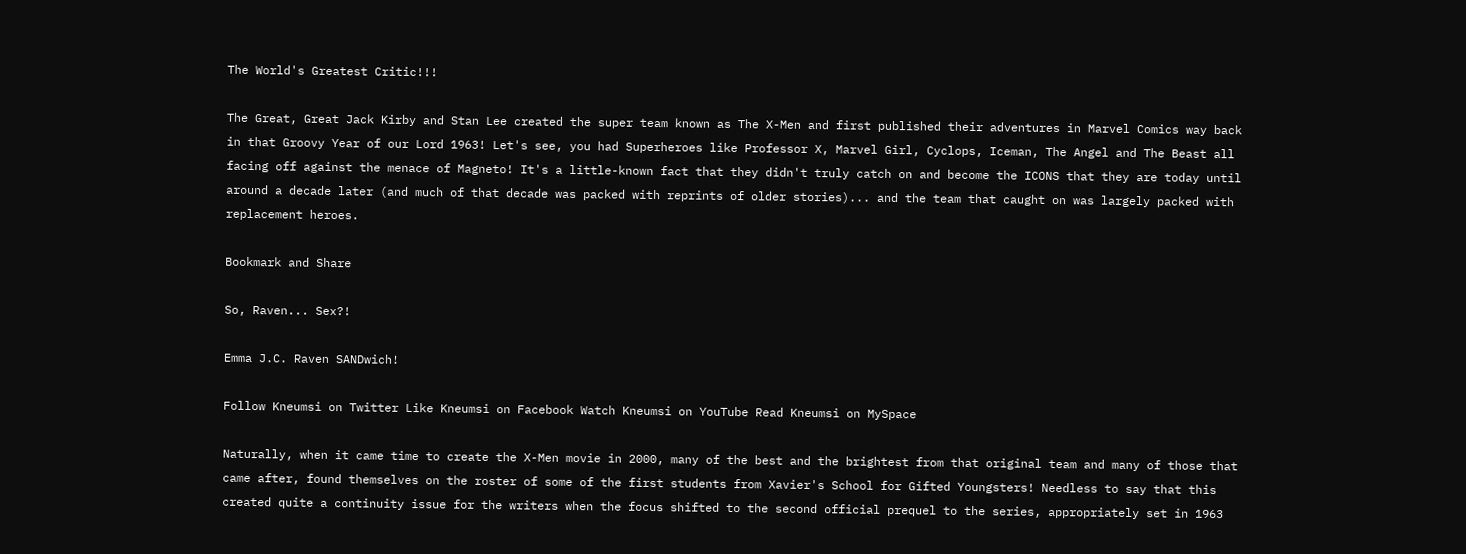The World's Greatest Critic!!!

The Great, Great Jack Kirby and Stan Lee created the super team known as The X-Men and first published their adventures in Marvel Comics way back in that Groovy Year of our Lord 1963! Let's see, you had Superheroes like Professor X, Marvel Girl, Cyclops, Iceman, The Angel and The Beast all facing off against the menace of Magneto! It's a little-known fact that they didn't truly catch on and become the ICONS that they are today until around a decade later (and much of that decade was packed with reprints of older stories)... and the team that caught on was largely packed with replacement heroes.

Bookmark and Share

So, Raven... Sex?!

Emma J.C. Raven SANDwich!

Follow Kneumsi on Twitter Like Kneumsi on Facebook Watch Kneumsi on YouTube Read Kneumsi on MySpace

Naturally, when it came time to create the X-Men movie in 2000, many of the best and the brightest from that original team and many of those that came after, found themselves on the roster of some of the first students from Xavier's School for Gifted Youngsters! Needless to say that this created quite a continuity issue for the writers when the focus shifted to the second official prequel to the series, appropriately set in 1963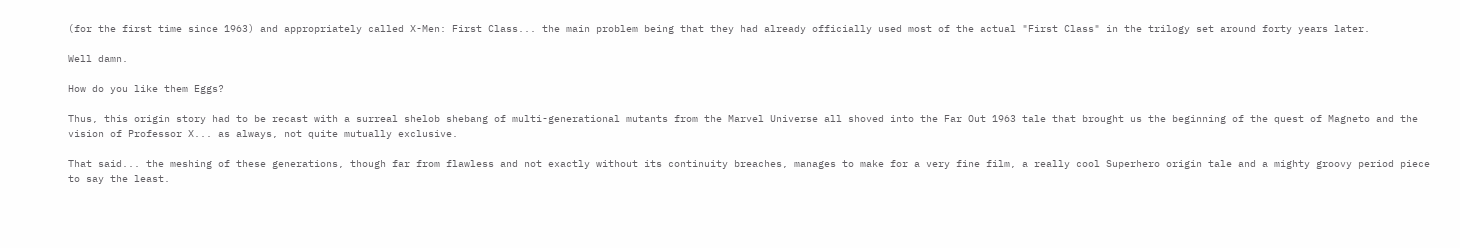(for the first time since 1963) and appropriately called X-Men: First Class... the main problem being that they had already officially used most of the actual "First Class" in the trilogy set around forty years later.

Well damn.

How do you like them Eggs?

Thus, this origin story had to be recast with a surreal shelob shebang of multi-generational mutants from the Marvel Universe all shoved into the Far Out 1963 tale that brought us the beginning of the quest of Magneto and the vision of Professor X... as always, not quite mutually exclusive.

That said... the meshing of these generations, though far from flawless and not exactly without its continuity breaches, manages to make for a very fine film, a really cool Superhero origin tale and a mighty groovy period piece to say the least.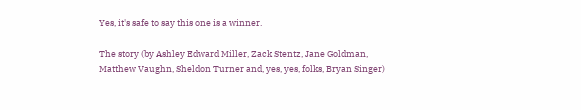Yes, it's safe to say this one is a winner.

The story (by Ashley Edward Miller, Zack Stentz, Jane Goldman, Matthew Vaughn, Sheldon Turner and, yes, yes, folks, Bryan Singer)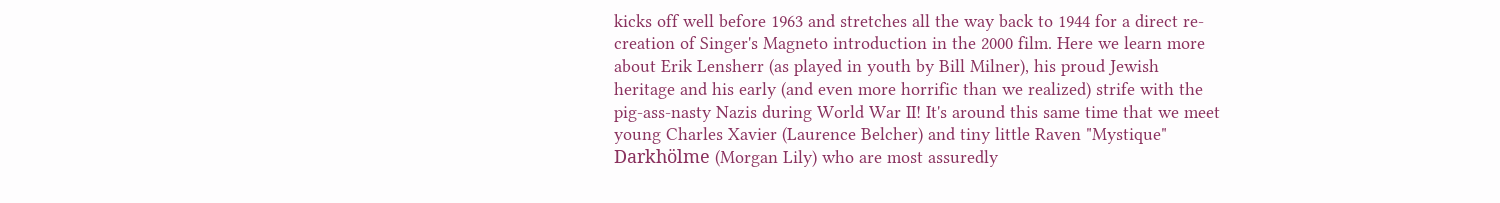kicks off well before 1963 and stretches all the way back to 1944 for a direct re-creation of Singer's Magneto introduction in the 2000 film. Here we learn more about Erik Lensherr (as played in youth by Bill Milner), his proud Jewish heritage and his early (and even more horrific than we realized) strife with the pig-ass-nasty Nazis during World War II! It's around this same time that we meet young Charles Xavier (Laurence Belcher) and tiny little Raven "Mystique" Darkhölme (Morgan Lily) who are most assuredly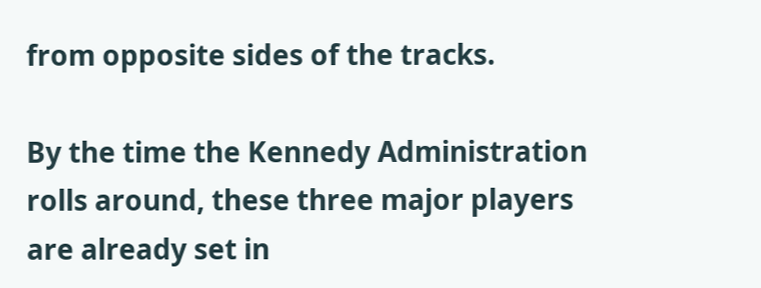from opposite sides of the tracks.

By the time the Kennedy Administration rolls around, these three major players are already set in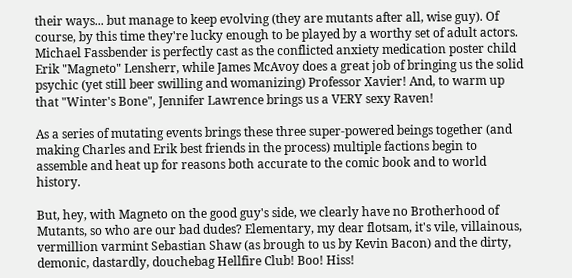their ways... but manage to keep evolving (they are mutants after all, wise guy). Of course, by this time they're lucky enough to be played by a worthy set of adult actors. Michael Fassbender is perfectly cast as the conflicted anxiety medication poster child Erik "Magneto" Lensherr, while James McAvoy does a great job of bringing us the solid psychic (yet still beer swilling and womanizing) Professor Xavier! And, to warm up that "Winter's Bone", Jennifer Lawrence brings us a VERY sexy Raven!

As a series of mutating events brings these three super-powered beings together (and making Charles and Erik best friends in the process) multiple factions begin to assemble and heat up for reasons both accurate to the comic book and to world history.

But, hey, with Magneto on the good guy's side, we clearly have no Brotherhood of Mutants, so who are our bad dudes? Elementary, my dear flotsam, it's vile, villainous, vermillion varmint Sebastian Shaw (as brough to us by Kevin Bacon) and the dirty, demonic, dastardly, douchebag Hellfire Club! Boo! Hiss!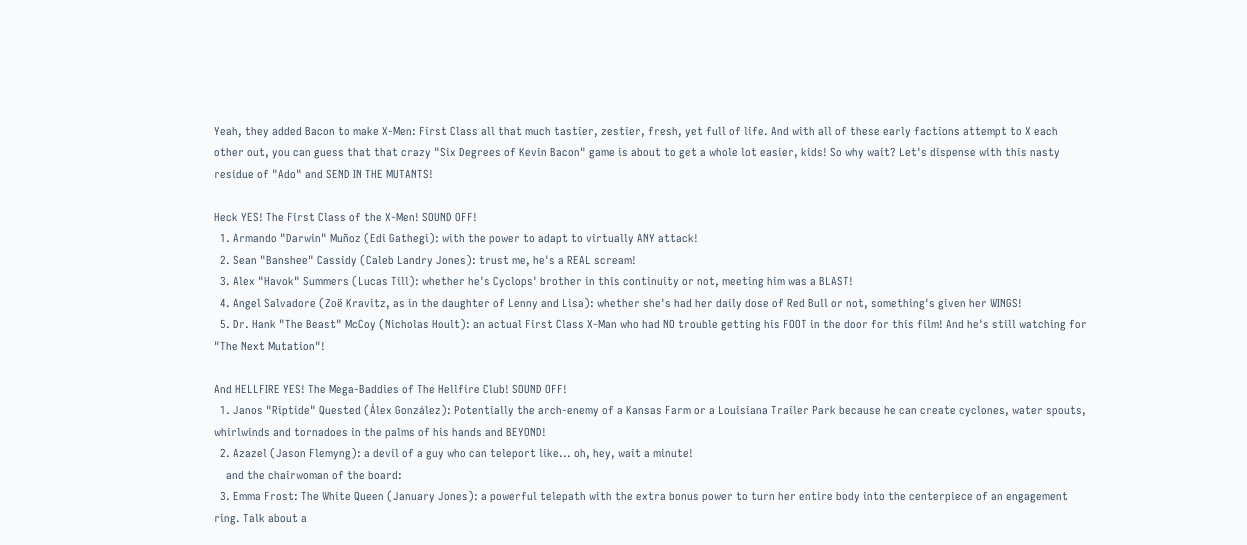Yeah, they added Bacon to make X-Men: First Class all that much tastier, zestier, fresh, yet full of life. And with all of these early factions attempt to X each other out, you can guess that that crazy "Six Degrees of Kevin Bacon" game is about to get a whole lot easier, kids! So why wait? Let's dispense with this nasty residue of "Ado" and SEND IN THE MUTANTS!

Heck YES! The First Class of the X-Men! SOUND OFF!
  1. Armando "Darwin" Muñoz (Edi Gathegi): with the power to adapt to virtually ANY attack!
  2. Sean "Banshee" Cassidy (Caleb Landry Jones): trust me, he's a REAL scream!
  3. Alex "Havok" Summers (Lucas Till): whether he's Cyclops' brother in this continuity or not, meeting him was a BLAST!
  4. Angel Salvadore (Zoë Kravitz, as in the daughter of Lenny and Lisa): whether she's had her daily dose of Red Bull or not, something's given her WINGS!
  5. Dr. Hank "The Beast" McCoy (Nicholas Hoult): an actual First Class X-Man who had NO trouble getting his FOOT in the door for this film! And he's still watching for "The Next Mutation"!

And HELLFIRE YES! The Mega-Baddies of The Hellfire Club! SOUND OFF!
  1. Janos "Riptide" Quested (Álex González): Potentially the arch-enemy of a Kansas Farm or a Louisiana Trailer Park because he can create cyclones, water spouts, whirlwinds and tornadoes in the palms of his hands and BEYOND!
  2. Azazel (Jason Flemyng): a devil of a guy who can teleport like... oh, hey, wait a minute!
    and the chairwoman of the board:
  3. Emma Frost: The White Queen (January Jones): a powerful telepath with the extra bonus power to turn her entire body into the centerpiece of an engagement ring. Talk about a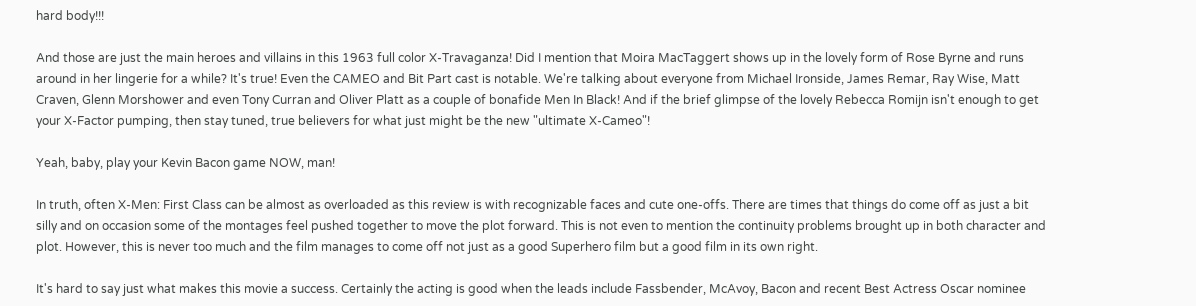hard body!!!

And those are just the main heroes and villains in this 1963 full color X-Travaganza! Did I mention that Moira MacTaggert shows up in the lovely form of Rose Byrne and runs around in her lingerie for a while? It's true! Even the CAMEO and Bit Part cast is notable. We're talking about everyone from Michael Ironside, James Remar, Ray Wise, Matt Craven, Glenn Morshower and even Tony Curran and Oliver Platt as a couple of bonafide Men In Black! And if the brief glimpse of the lovely Rebecca Romijn isn't enough to get your X-Factor pumping, then stay tuned, true believers for what just might be the new "ultimate X-Cameo"!

Yeah, baby, play your Kevin Bacon game NOW, man!

In truth, often X-Men: First Class can be almost as overloaded as this review is with recognizable faces and cute one-offs. There are times that things do come off as just a bit silly and on occasion some of the montages feel pushed together to move the plot forward. This is not even to mention the continuity problems brought up in both character and plot. However, this is never too much and the film manages to come off not just as a good Superhero film but a good film in its own right.

It's hard to say just what makes this movie a success. Certainly the acting is good when the leads include Fassbender, McAvoy, Bacon and recent Best Actress Oscar nominee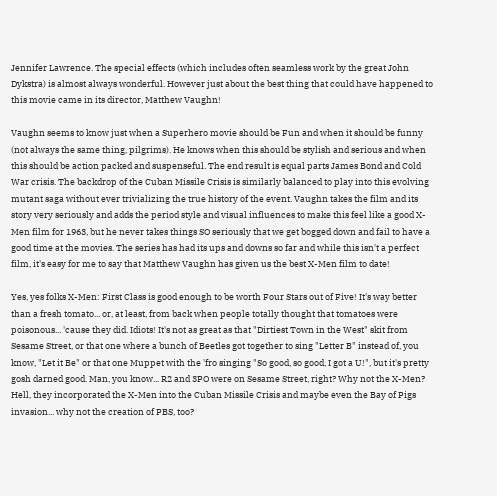Jennifer Lawrence. The special effects (which includes often seamless work by the great John Dykstra) is almost always wonderful. However just about the best thing that could have happened to this movie came in its director, Matthew Vaughn!

Vaughn seems to know just when a Superhero movie should be Fun and when it should be funny (not always the same thing, pilgrims). He knows when this should be stylish and serious and when this should be action packed and suspenseful. The end result is equal parts James Bond and Cold War crisis. The backdrop of the Cuban Missile Crisis is similarly balanced to play into this evolving mutant saga without ever trivializing the true history of the event. Vaughn takes the film and its story very seriously and adds the period style and visual influences to make this feel like a good X-Men film for 1963, but he never takes things SO seriously that we get bogged down and fail to have a good time at the movies. The series has had its ups and downs so far and while this isn't a perfect film, it's easy for me to say that Matthew Vaughn has given us the best X-Men film to date!

Yes, yes folks X-Men: First Class is good enough to be worth Four Stars out of Five! It's way better than a fresh tomato... or, at least, from back when people totally thought that tomatoes were poisonous... 'cause they did. Idiots! It's not as great as that "Dirtiest Town in the West" skit from Sesame Street, or that one where a bunch of Beetles got together to sing "Letter B" instead of, you know, "Let it Be" or that one Muppet with the 'fro singing "So good, so good, I got a U!", but it's pretty gosh darned good. Man, you know... R2 and 3PO were on Sesame Street, right? Why not the X-Men? Hell, they incorporated the X-Men into the Cuban Missile Crisis and maybe even the Bay of Pigs invasion... why not the creation of PBS, too?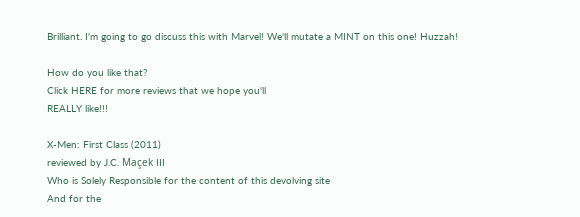Brilliant. I'm going to go discuss this with Marvel! We'll mutate a MINT on this one! Huzzah!

How do you like that?
Click HERE for more reviews that we hope you'll
REALLY like!!!

X-Men: First Class (2011)
reviewed by J.C. Maçek III
Who is Solely Responsible for the content of this devolving site
And for the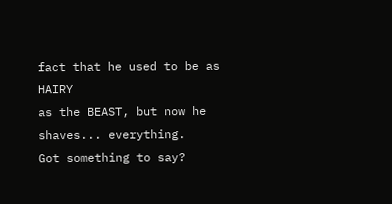fact that he used to be as HAIRY
as the BEAST, but now he shaves... everything.
Got something to say?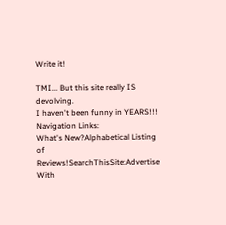Write it!

TMI... But this site really IS devolving.
I haven't been funny in YEARS!!!
Navigation Links:
What's New?Alphabetical Listing of Reviews!SearchThisSite:Advertise With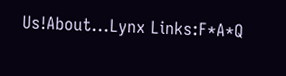Us!About...Lynx Links:F*A*Q